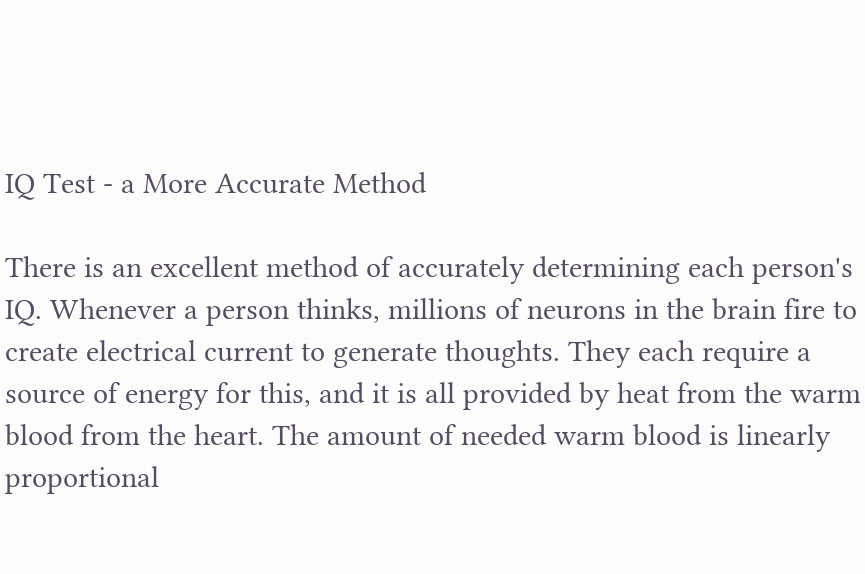IQ Test - a More Accurate Method

There is an excellent method of accurately determining each person's IQ. Whenever a person thinks, millions of neurons in the brain fire to create electrical current to generate thoughts. They each require a source of energy for this, and it is all provided by heat from the warm blood from the heart. The amount of needed warm blood is linearly proportional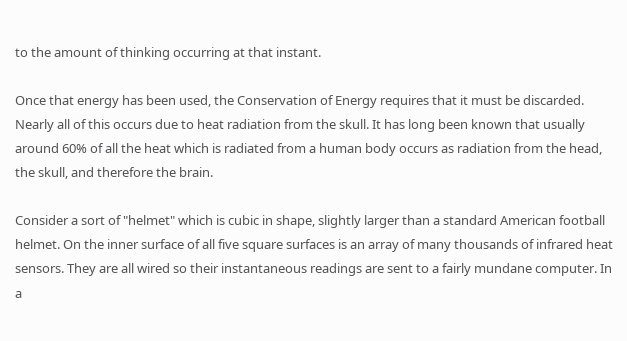to the amount of thinking occurring at that instant.

Once that energy has been used, the Conservation of Energy requires that it must be discarded. Nearly all of this occurs due to heat radiation from the skull. It has long been known that usually around 60% of all the heat which is radiated from a human body occurs as radiation from the head, the skull, and therefore the brain.

Consider a sort of "helmet" which is cubic in shape, slightly larger than a standard American football helmet. On the inner surface of all five square surfaces is an array of many thousands of infrared heat sensors. They are all wired so their instantaneous readings are sent to a fairly mundane computer. In a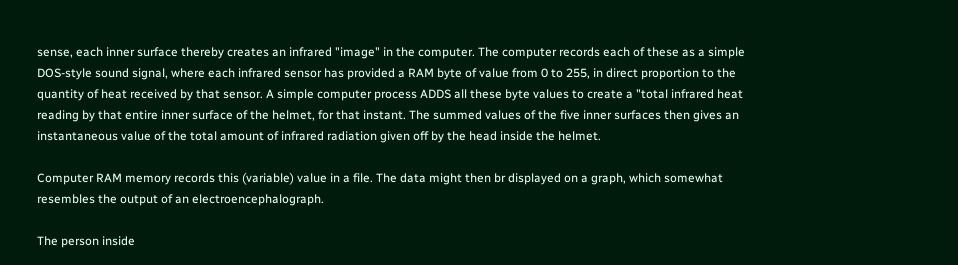sense, each inner surface thereby creates an infrared "image" in the computer. The computer records each of these as a simple DOS-style sound signal, where each infrared sensor has provided a RAM byte of value from 0 to 255, in direct proportion to the quantity of heat received by that sensor. A simple computer process ADDS all these byte values to create a "total infrared heat reading by that entire inner surface of the helmet, for that instant. The summed values of the five inner surfaces then gives an instantaneous value of the total amount of infrared radiation given off by the head inside the helmet.

Computer RAM memory records this (variable) value in a file. The data might then br displayed on a graph, which somewhat resembles the output of an electroencephalograph.

The person inside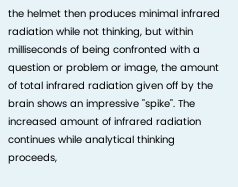the helmet then produces minimal infrared radiation while not thinking, but within milliseconds of being confronted with a question or problem or image, the amount of total infrared radiation given off by the brain shows an impressive "spike". The increased amount of infrared radiation continues while analytical thinking proceeds,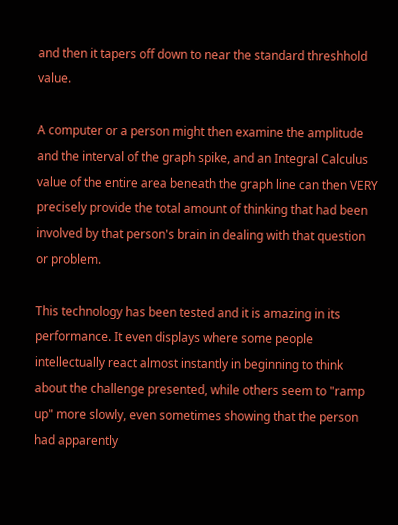and then it tapers off down to near the standard threshhold value.

A computer or a person might then examine the amplitude and the interval of the graph spike, and an Integral Calculus value of the entire area beneath the graph line can then VERY precisely provide the total amount of thinking that had been involved by that person's brain in dealing with that question or problem.

This technology has been tested and it is amazing in its performance. It even displays where some people intellectually react almost instantly in beginning to think about the challenge presented, while others seem to "ramp up" more slowly, even sometimes showing that the person had apparently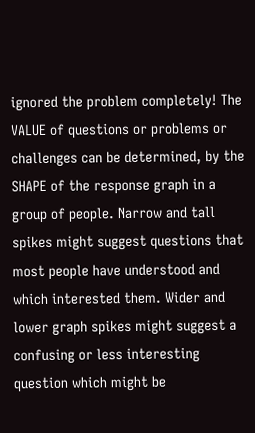ignored the problem completely! The VALUE of questions or problems or challenges can be determined, by the SHAPE of the response graph in a group of people. Narrow and tall spikes might suggest questions that most people have understood and which interested them. Wider and lower graph spikes might suggest a confusing or less interesting question which might be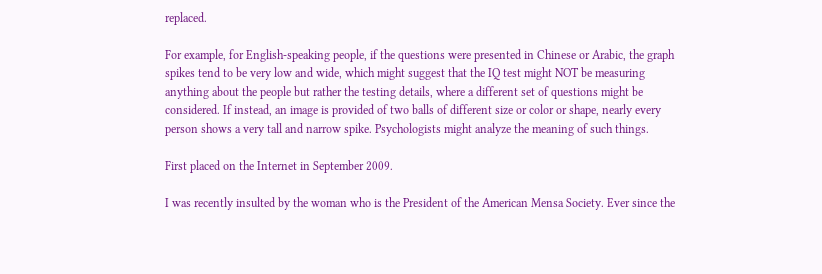replaced.

For example, for English-speaking people, if the questions were presented in Chinese or Arabic, the graph spikes tend to be very low and wide, which might suggest that the IQ test might NOT be measuring anything about the people but rather the testing details, where a different set of questions might be considered. If instead, an image is provided of two balls of different size or color or shape, nearly every person shows a very tall and narrow spike. Psychologists might analyze the meaning of such things.

First placed on the Internet in September 2009.

I was recently insulted by the woman who is the President of the American Mensa Society. Ever since the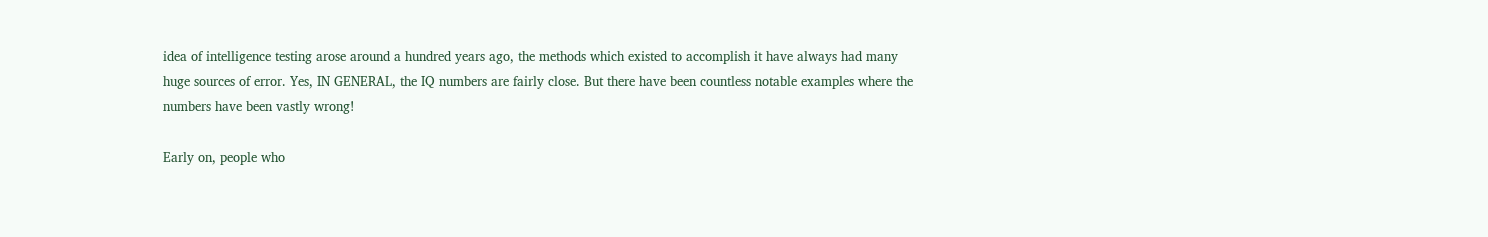idea of intelligence testing arose around a hundred years ago, the methods which existed to accomplish it have always had many huge sources of error. Yes, IN GENERAL, the IQ numbers are fairly close. But there have been countless notable examples where the numbers have been vastly wrong!

Early on, people who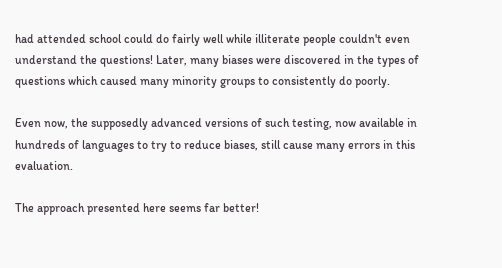had attended school could do fairly well while illiterate people couldn't even understand the questions! Later, many biases were discovered in the types of questions which caused many minority groups to consistently do poorly.

Even now, the supposedly advanced versions of such testing, now available in hundreds of languages to try to reduce biases, still cause many errors in this evaluation.

The approach presented here seems far better!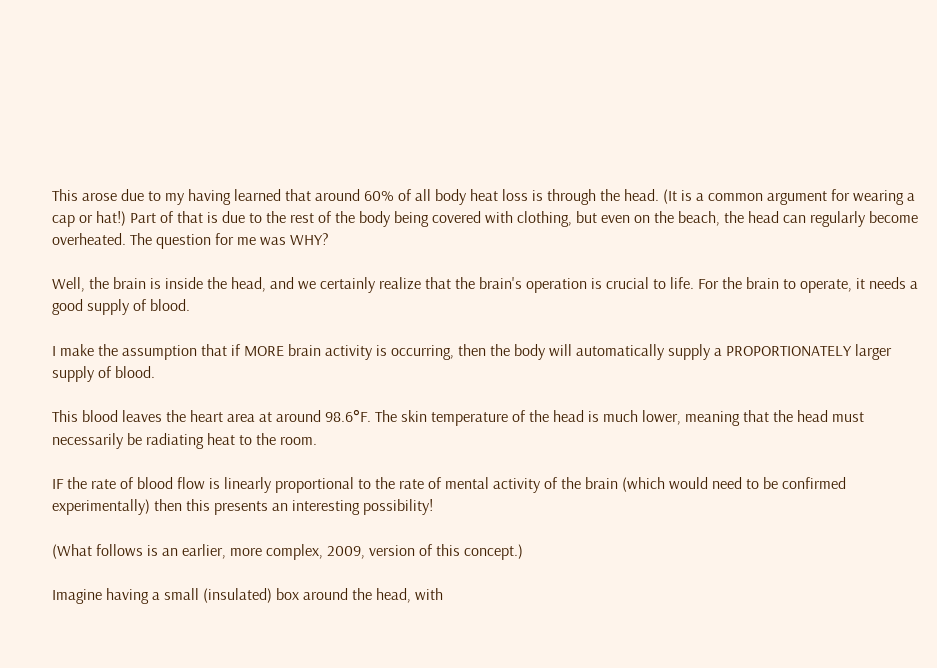This arose due to my having learned that around 60% of all body heat loss is through the head. (It is a common argument for wearing a cap or hat!) Part of that is due to the rest of the body being covered with clothing, but even on the beach, the head can regularly become overheated. The question for me was WHY?

Well, the brain is inside the head, and we certainly realize that the brain's operation is crucial to life. For the brain to operate, it needs a good supply of blood.

I make the assumption that if MORE brain activity is occurring, then the body will automatically supply a PROPORTIONATELY larger supply of blood.

This blood leaves the heart area at around 98.6°F. The skin temperature of the head is much lower, meaning that the head must necessarily be radiating heat to the room.

IF the rate of blood flow is linearly proportional to the rate of mental activity of the brain (which would need to be confirmed experimentally) then this presents an interesting possibility!

(What follows is an earlier, more complex, 2009, version of this concept.)

Imagine having a small (insulated) box around the head, with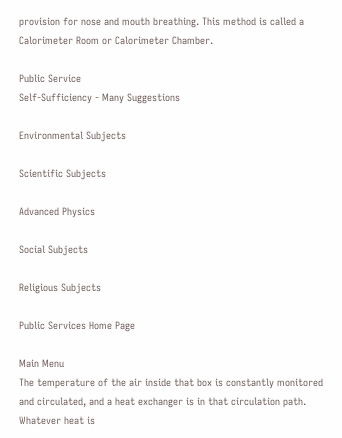provision for nose and mouth breathing. This method is called a Calorimeter Room or Calorimeter Chamber.

Public Service
Self-Sufficiency - Many Suggestions

Environmental Subjects

Scientific Subjects

Advanced Physics

Social Subjects

Religious Subjects

Public Services Home Page

Main Menu
The temperature of the air inside that box is constantly monitored and circulated, and a heat exchanger is in that circulation path. Whatever heat is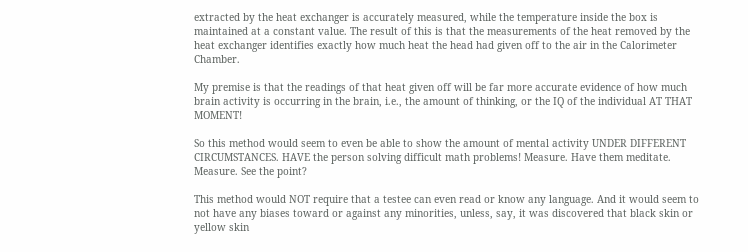extracted by the heat exchanger is accurately measured, while the temperature inside the box is maintained at a constant value. The result of this is that the measurements of the heat removed by the heat exchanger identifies exactly how much heat the head had given off to the air in the Calorimeter Chamber.

My premise is that the readings of that heat given off will be far more accurate evidence of how much brain activity is occurring in the brain, i.e., the amount of thinking, or the IQ of the individual AT THAT MOMENT!

So this method would seem to even be able to show the amount of mental activity UNDER DIFFERENT CIRCUMSTANCES. HAVE the person solving difficult math problems! Measure. Have them meditate. Measure. See the point?

This method would NOT require that a testee can even read or know any language. And it would seem to not have any biases toward or against any minorities, unless, say, it was discovered that black skin or yellow skin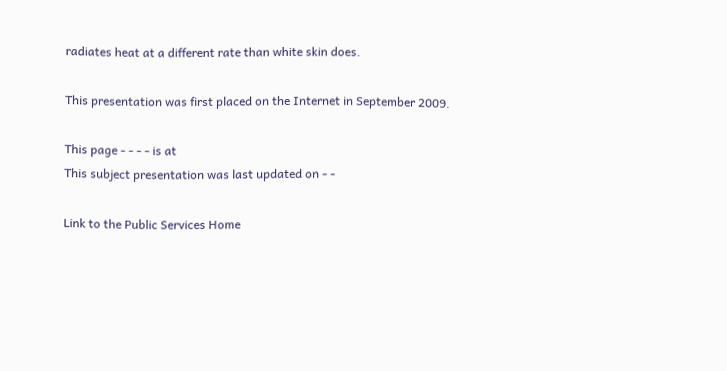radiates heat at a different rate than white skin does.

This presentation was first placed on the Internet in September 2009.

This page - - - - is at
This subject presentation was last updated on - -

Link to the Public Services Home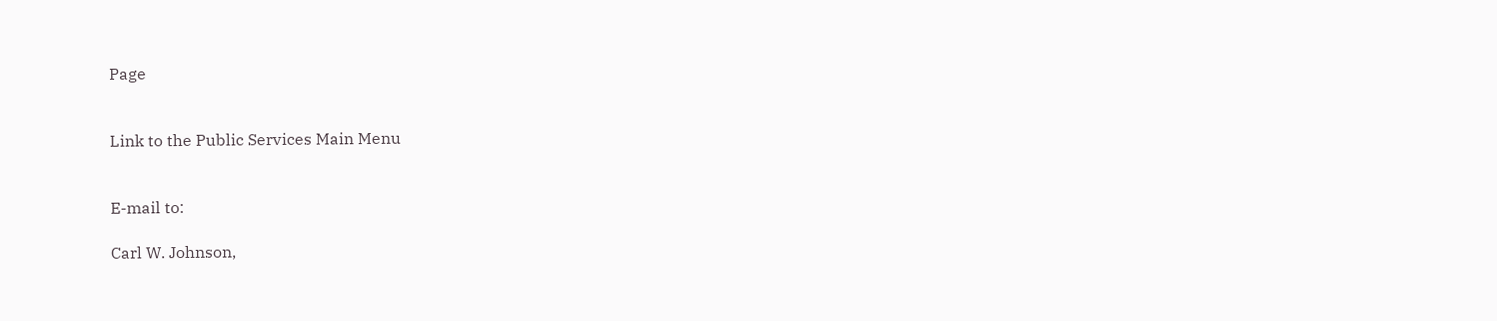Page


Link to the Public Services Main Menu


E-mail to:

Carl W. Johnson,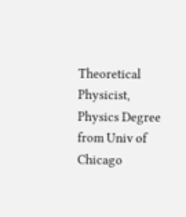Theoretical Physicist, Physics Degree from Univ of Chicago